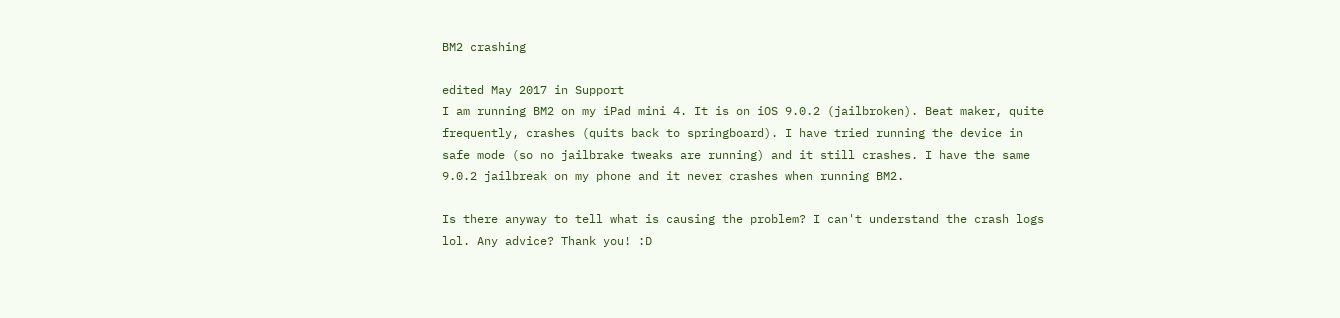BM2 crashing

edited May 2017 in Support
I am running BM2 on my iPad mini 4. It is on iOS 9.0.2 (jailbroken). Beat maker, quite frequently, crashes (quits back to springboard). I have tried running the device in safe mode (so no jailbrake tweaks are running) and it still crashes. I have the same 9.0.2 jailbreak on my phone and it never crashes when running BM2.

Is there anyway to tell what is causing the problem? I can't understand the crash logs lol. Any advice? Thank you! :D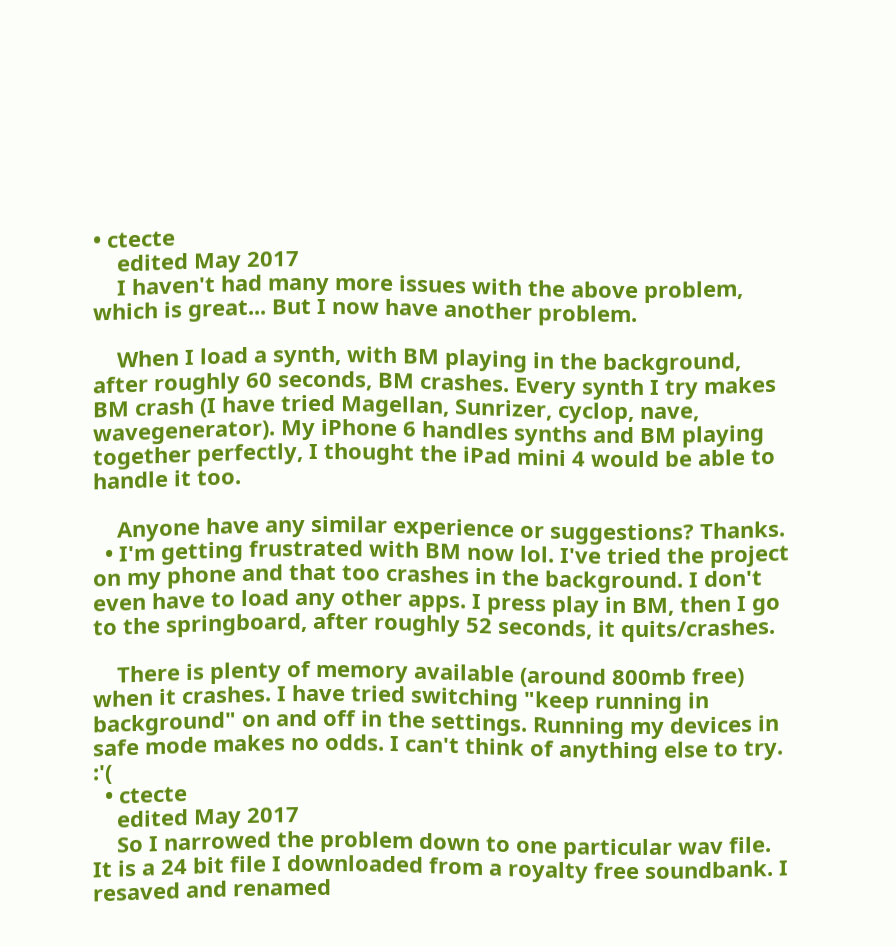• ctecte
    edited May 2017
    I haven't had many more issues with the above problem, which is great... But I now have another problem.

    When I load a synth, with BM playing in the background, after roughly 60 seconds, BM crashes. Every synth I try makes BM crash (I have tried Magellan, Sunrizer, cyclop, nave, wavegenerator). My iPhone 6 handles synths and BM playing together perfectly, I thought the iPad mini 4 would be able to handle it too.

    Anyone have any similar experience or suggestions? Thanks.
  • I'm getting frustrated with BM now lol. I've tried the project on my phone and that too crashes in the background. I don't even have to load any other apps. I press play in BM, then I go to the springboard, after roughly 52 seconds, it quits/crashes.

    There is plenty of memory available (around 800mb free) when it crashes. I have tried switching "keep running in background" on and off in the settings. Running my devices in safe mode makes no odds. I can't think of anything else to try. :'(
  • ctecte
    edited May 2017
    So I narrowed the problem down to one particular wav file. It is a 24 bit file I downloaded from a royalty free soundbank. I resaved and renamed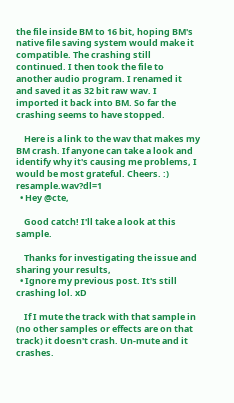the file inside BM to 16 bit, hoping BM's native file saving system would make it compatible. The crashing still continued. I then took the file to another audio program. I renamed it and saved it as 32 bit raw wav. I imported it back into BM. So far the crashing seems to have stopped.

    Here is a link to the wav that makes my BM crash. If anyone can take a look and identify why it's causing me problems, I would be most grateful. Cheers. :) resample.wav?dl=1
  • Hey @cte,

    Good catch! I'll take a look at this sample.

    Thanks for investigating the issue and sharing your results,
  • Ignore my previous post. It's still crashing lol. xD

    If I mute the track with that sample in (no other samples or effects are on that track) it doesn't crash. Un-mute and it crashes.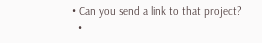• Can you send a link to that project?
  •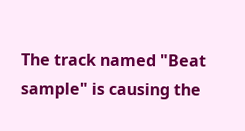The track named "Beat sample" is causing the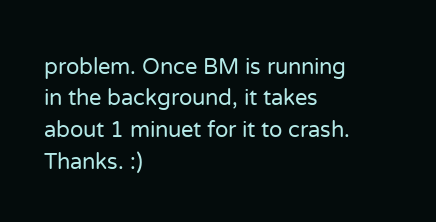problem. Once BM is running in the background, it takes about 1 minuet for it to crash. Thanks. :)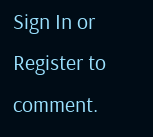Sign In or Register to comment.